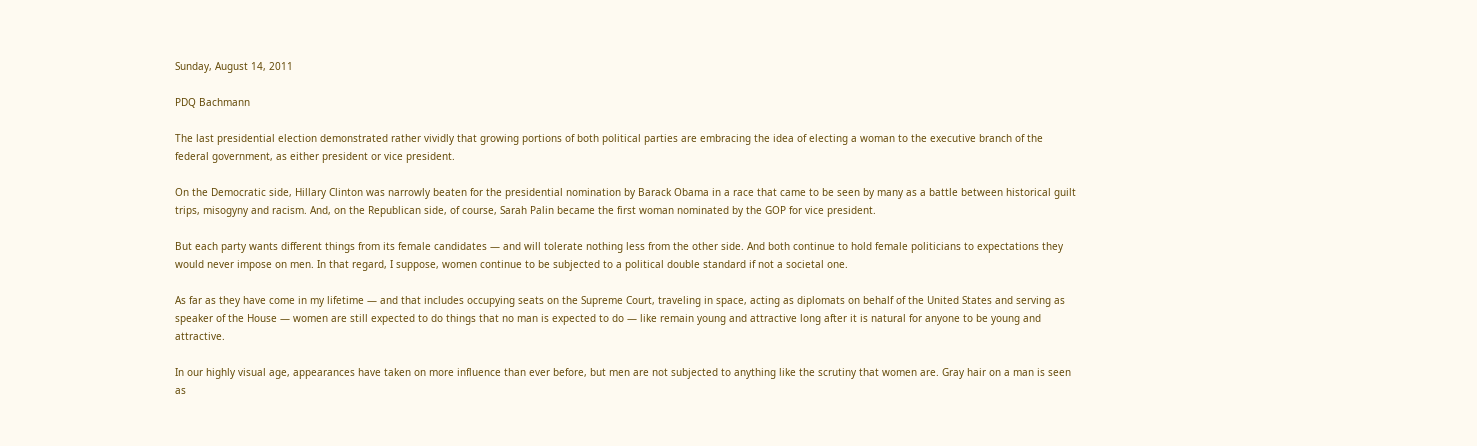Sunday, August 14, 2011

PDQ Bachmann

The last presidential election demonstrated rather vividly that growing portions of both political parties are embracing the idea of electing a woman to the executive branch of the federal government, as either president or vice president.

On the Democratic side, Hillary Clinton was narrowly beaten for the presidential nomination by Barack Obama in a race that came to be seen by many as a battle between historical guilt trips, misogyny and racism. And, on the Republican side, of course, Sarah Palin became the first woman nominated by the GOP for vice president.

But each party wants different things from its female candidates — and will tolerate nothing less from the other side. And both continue to hold female politicians to expectations they would never impose on men. In that regard, I suppose, women continue to be subjected to a political double standard if not a societal one.

As far as they have come in my lifetime — and that includes occupying seats on the Supreme Court, traveling in space, acting as diplomats on behalf of the United States and serving as speaker of the House — women are still expected to do things that no man is expected to do — like remain young and attractive long after it is natural for anyone to be young and attractive.

In our highly visual age, appearances have taken on more influence than ever before, but men are not subjected to anything like the scrutiny that women are. Gray hair on a man is seen as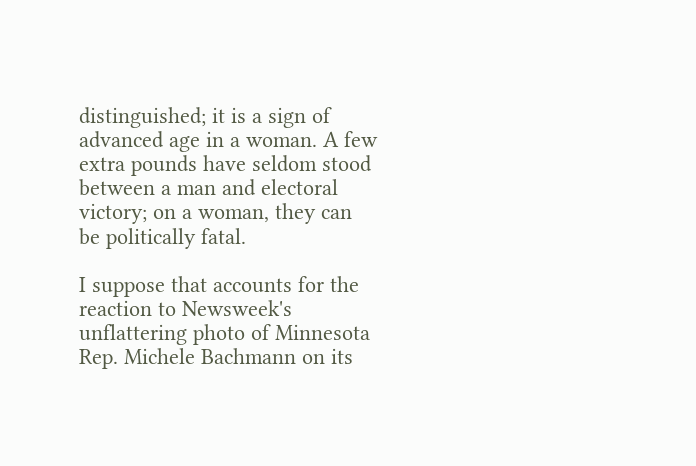distinguished; it is a sign of advanced age in a woman. A few extra pounds have seldom stood between a man and electoral victory; on a woman, they can be politically fatal.

I suppose that accounts for the reaction to Newsweek's unflattering photo of Minnesota Rep. Michele Bachmann on its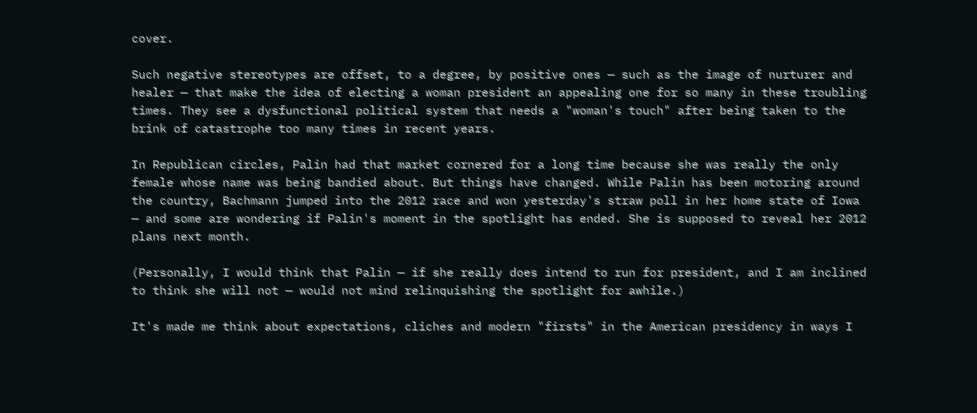cover.

Such negative stereotypes are offset, to a degree, by positive ones — such as the image of nurturer and healer — that make the idea of electing a woman president an appealing one for so many in these troubling times. They see a dysfunctional political system that needs a "woman's touch" after being taken to the brink of catastrophe too many times in recent years.

In Republican circles, Palin had that market cornered for a long time because she was really the only female whose name was being bandied about. But things have changed. While Palin has been motoring around the country, Bachmann jumped into the 2012 race and won yesterday's straw poll in her home state of Iowa — and some are wondering if Palin's moment in the spotlight has ended. She is supposed to reveal her 2012 plans next month.

(Personally, I would think that Palin — if she really does intend to run for president, and I am inclined to think she will not — would not mind relinquishing the spotlight for awhile.)

It's made me think about expectations, cliches and modern "firsts" in the American presidency in ways I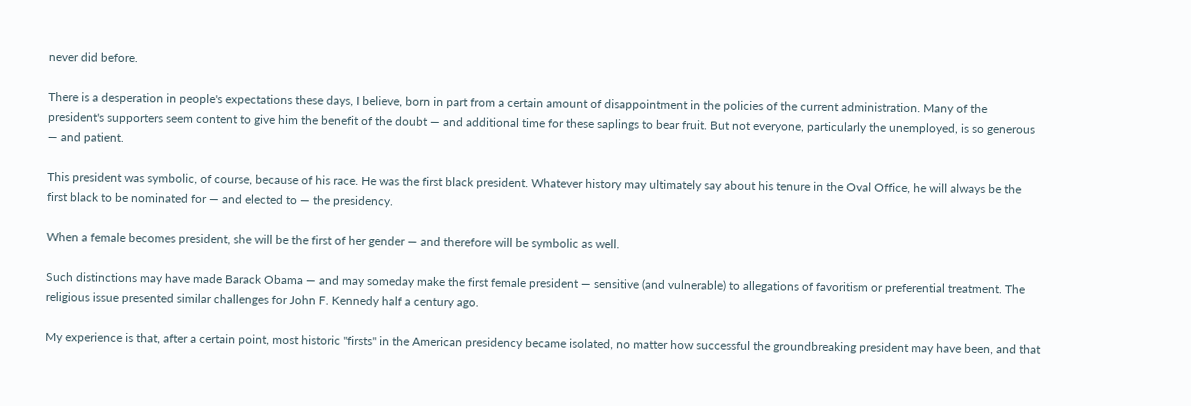never did before.

There is a desperation in people's expectations these days, I believe, born in part from a certain amount of disappointment in the policies of the current administration. Many of the president's supporters seem content to give him the benefit of the doubt — and additional time for these saplings to bear fruit. But not everyone, particularly the unemployed, is so generous — and patient.

This president was symbolic, of course, because of his race. He was the first black president. Whatever history may ultimately say about his tenure in the Oval Office, he will always be the first black to be nominated for — and elected to — the presidency.

When a female becomes president, she will be the first of her gender — and therefore will be symbolic as well.

Such distinctions may have made Barack Obama — and may someday make the first female president — sensitive (and vulnerable) to allegations of favoritism or preferential treatment. The religious issue presented similar challenges for John F. Kennedy half a century ago.

My experience is that, after a certain point, most historic "firsts" in the American presidency became isolated, no matter how successful the groundbreaking president may have been, and that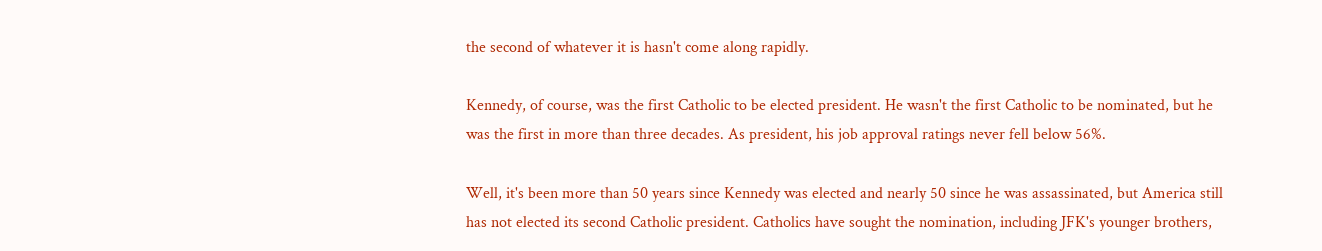the second of whatever it is hasn't come along rapidly.

Kennedy, of course, was the first Catholic to be elected president. He wasn't the first Catholic to be nominated, but he was the first in more than three decades. As president, his job approval ratings never fell below 56%.

Well, it's been more than 50 years since Kennedy was elected and nearly 50 since he was assassinated, but America still has not elected its second Catholic president. Catholics have sought the nomination, including JFK's younger brothers,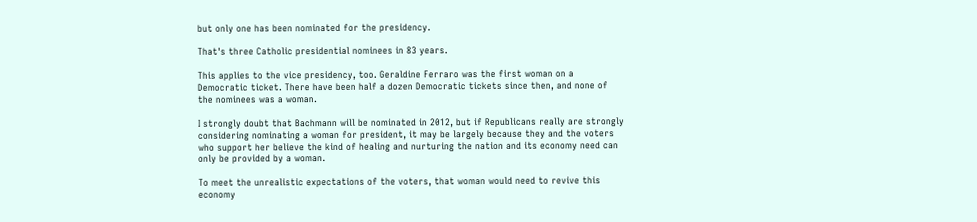but only one has been nominated for the presidency.

That's three Catholic presidential nominees in 83 years.

This applies to the vice presidency, too. Geraldine Ferraro was the first woman on a Democratic ticket. There have been half a dozen Democratic tickets since then, and none of the nominees was a woman.

I strongly doubt that Bachmann will be nominated in 2012, but if Republicans really are strongly considering nominating a woman for president, it may be largely because they and the voters who support her believe the kind of healing and nurturing the nation and its economy need can only be provided by a woman.

To meet the unrealistic expectations of the voters, that woman would need to revive this economy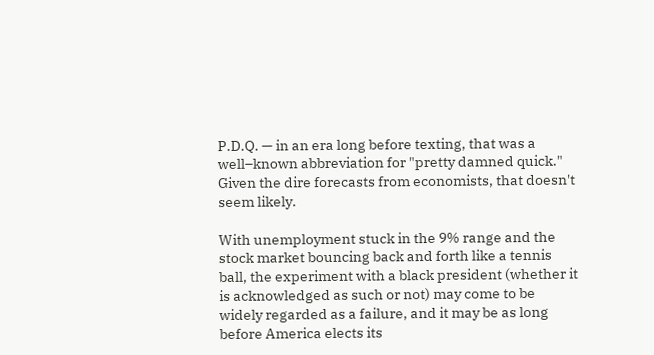P.D.Q. — in an era long before texting, that was a well–known abbreviation for "pretty damned quick." Given the dire forecasts from economists, that doesn't seem likely.

With unemployment stuck in the 9% range and the stock market bouncing back and forth like a tennis ball, the experiment with a black president (whether it is acknowledged as such or not) may come to be widely regarded as a failure, and it may be as long before America elects its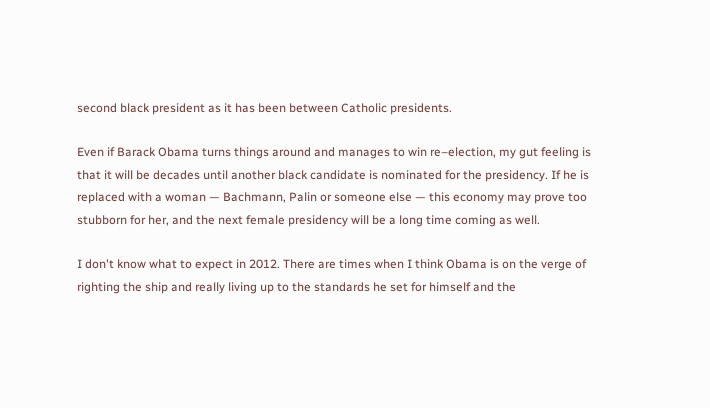second black president as it has been between Catholic presidents.

Even if Barack Obama turns things around and manages to win re–election, my gut feeling is that it will be decades until another black candidate is nominated for the presidency. If he is replaced with a woman — Bachmann, Palin or someone else — this economy may prove too stubborn for her, and the next female presidency will be a long time coming as well.

I don't know what to expect in 2012. There are times when I think Obama is on the verge of righting the ship and really living up to the standards he set for himself and the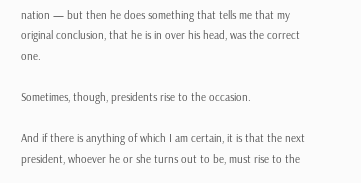nation — but then he does something that tells me that my original conclusion, that he is in over his head, was the correct one.

Sometimes, though, presidents rise to the occasion.

And if there is anything of which I am certain, it is that the next president, whoever he or she turns out to be, must rise to the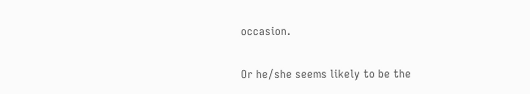occasion.

Or he/she seems likely to be the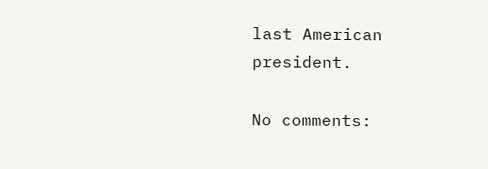last American president.

No comments: